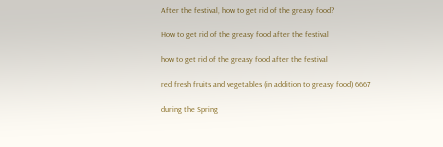After the festival, how to get rid of the greasy food?

How to get rid of the greasy food after the festival

how to get rid of the greasy food after the festival

red fresh fruits and vegetables (in addition to greasy food) 6667

during the Spring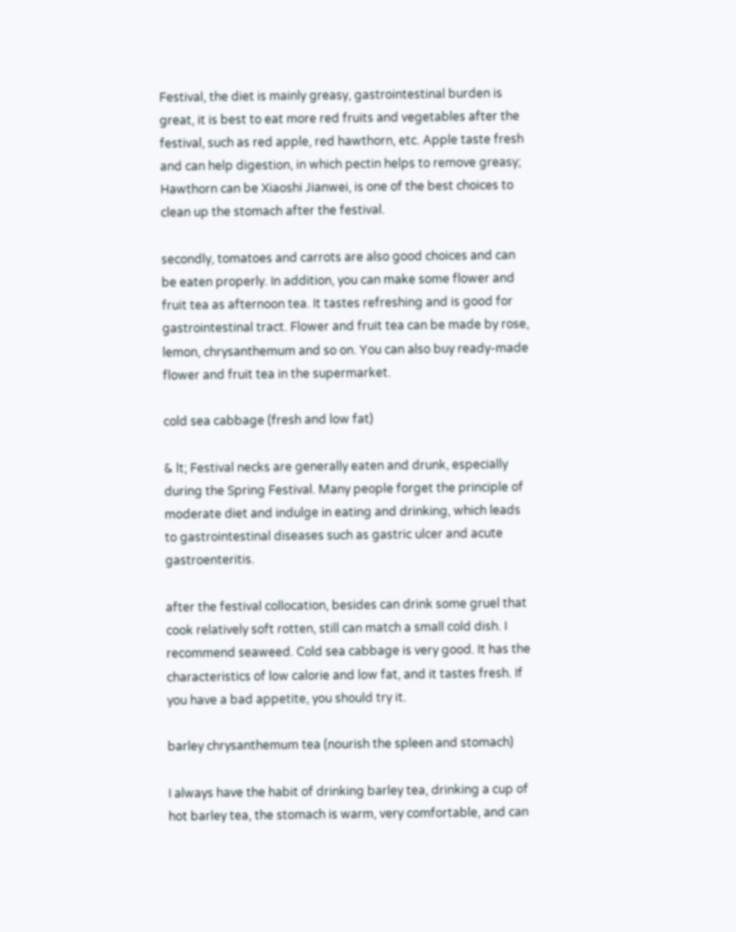Festival, the diet is mainly greasy, gastrointestinal burden is great, it is best to eat more red fruits and vegetables after the festival, such as red apple, red hawthorn, etc. Apple taste fresh and can help digestion, in which pectin helps to remove greasy; Hawthorn can be Xiaoshi Jianwei, is one of the best choices to clean up the stomach after the festival.

secondly, tomatoes and carrots are also good choices and can be eaten properly. In addition, you can make some flower and fruit tea as afternoon tea. It tastes refreshing and is good for gastrointestinal tract. Flower and fruit tea can be made by rose, lemon, chrysanthemum and so on. You can also buy ready-made flower and fruit tea in the supermarket.

cold sea cabbage (fresh and low fat)

& lt; Festival necks are generally eaten and drunk, especially during the Spring Festival. Many people forget the principle of moderate diet and indulge in eating and drinking, which leads to gastrointestinal diseases such as gastric ulcer and acute gastroenteritis.

after the festival collocation, besides can drink some gruel that cook relatively soft rotten, still can match a small cold dish. I recommend seaweed. Cold sea cabbage is very good. It has the characteristics of low calorie and low fat, and it tastes fresh. If you have a bad appetite, you should try it.

barley chrysanthemum tea (nourish the spleen and stomach)

I always have the habit of drinking barley tea, drinking a cup of hot barley tea, the stomach is warm, very comfortable, and can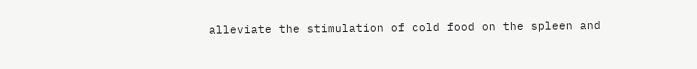alleviate the stimulation of cold food on the spleen and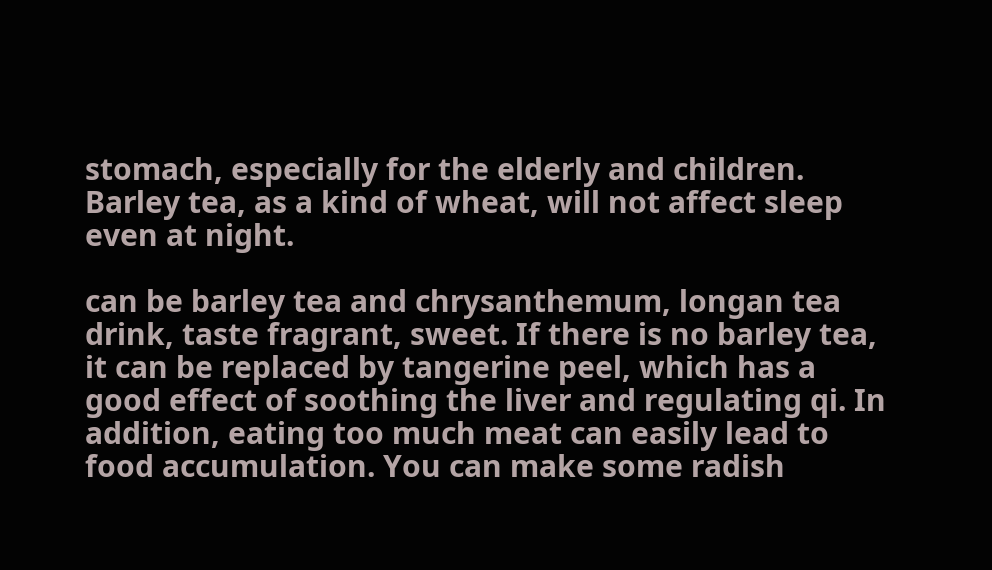stomach, especially for the elderly and children. Barley tea, as a kind of wheat, will not affect sleep even at night.

can be barley tea and chrysanthemum, longan tea drink, taste fragrant, sweet. If there is no barley tea, it can be replaced by tangerine peel, which has a good effect of soothing the liver and regulating qi. In addition, eating too much meat can easily lead to food accumulation. You can make some radish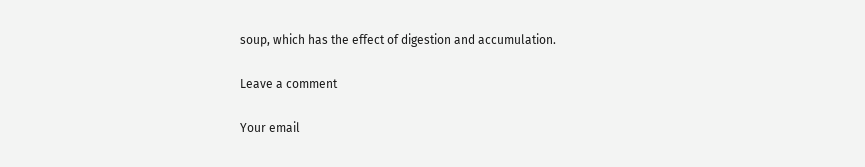soup, which has the effect of digestion and accumulation.

Leave a comment

Your email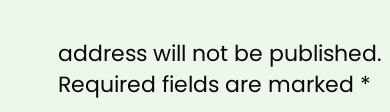address will not be published. Required fields are marked *